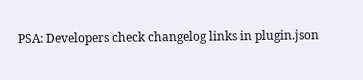PSA: Developers check changelog links in plugin.json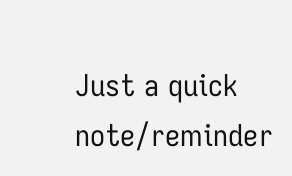Just a quick note/reminder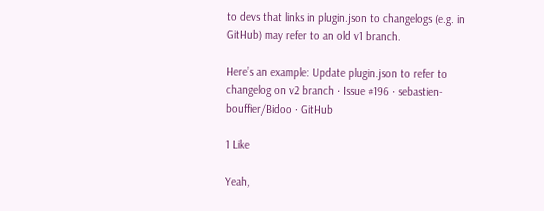to devs that links in plugin.json to changelogs (e.g. in GitHub) may refer to an old v1 branch.

Here’s an example: Update plugin.json to refer to changelog on v2 branch · Issue #196 · sebastien-bouffier/Bidoo · GitHub

1 Like

Yeah,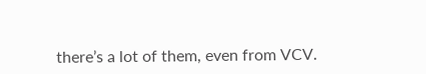there’s a lot of them, even from VCV.